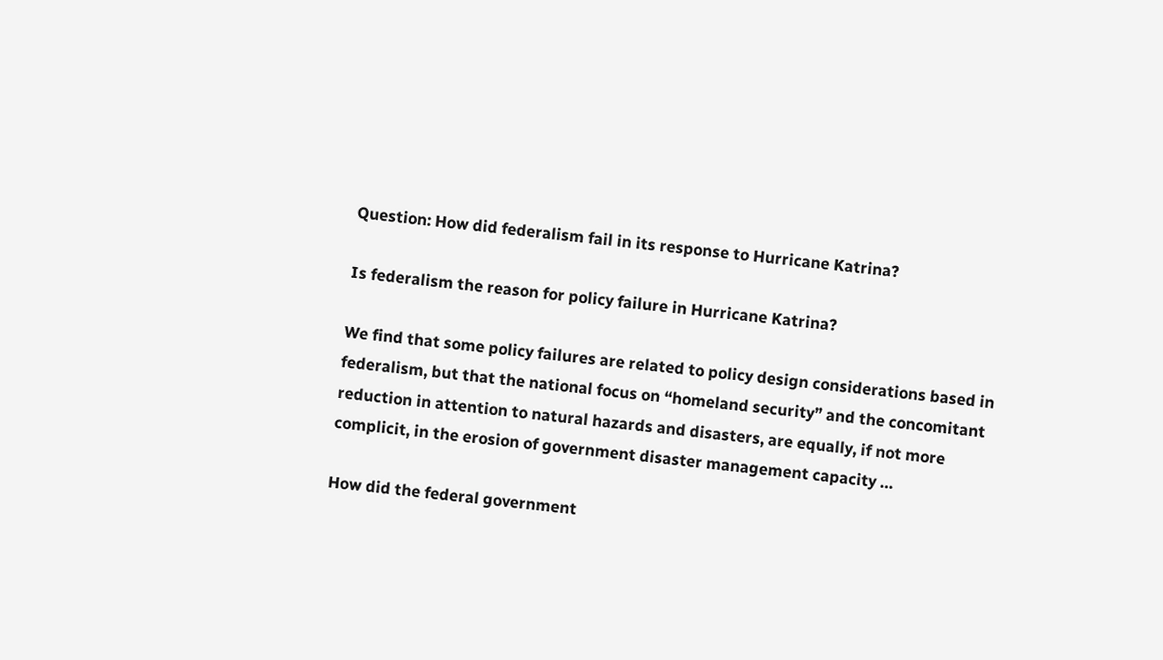Question: How did federalism fail in its response to Hurricane Katrina?

Is federalism the reason for policy failure in Hurricane Katrina?

We find that some policy failures are related to policy design considerations based in federalism, but that the national focus on “homeland security” and the concomitant reduction in attention to natural hazards and disasters, are equally, if not more complicit, in the erosion of government disaster management capacity …

How did the federal government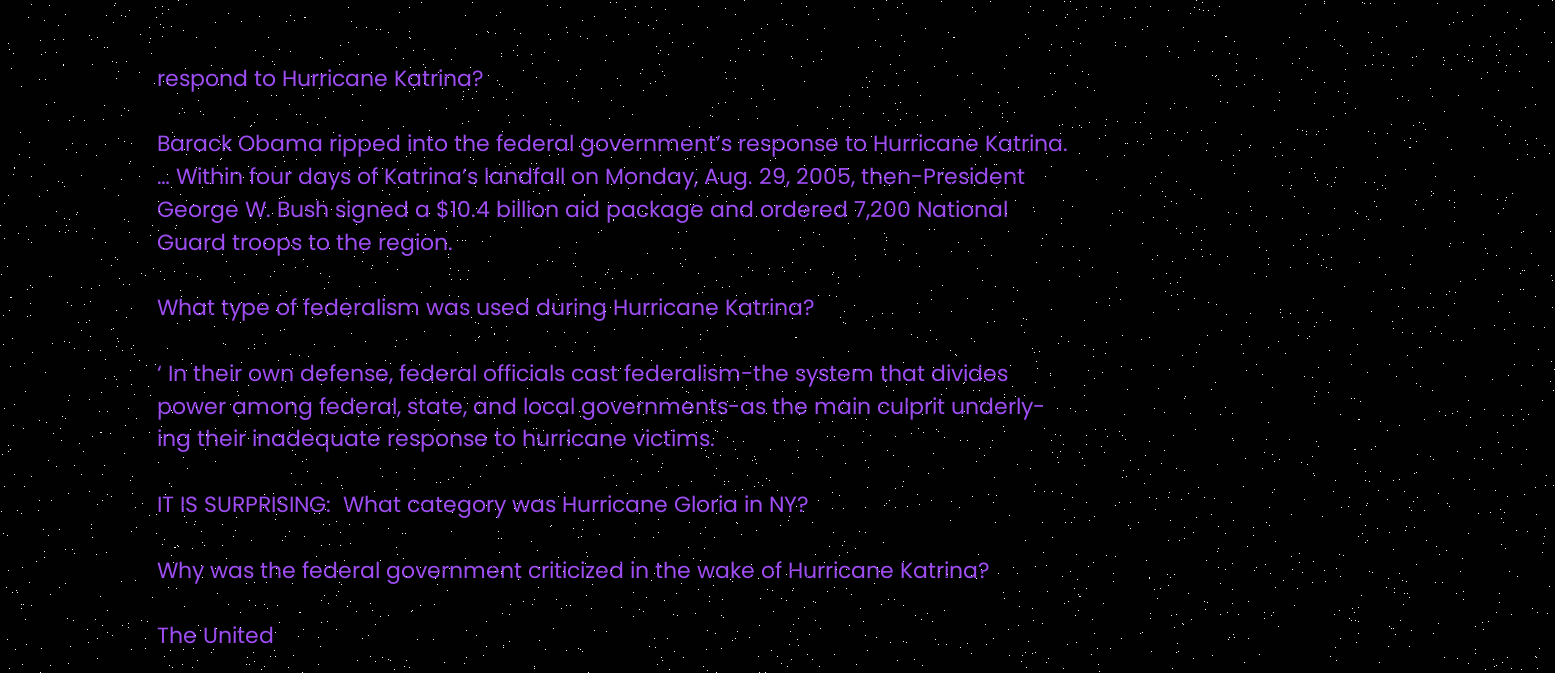respond to Hurricane Katrina?

Barack Obama ripped into the federal government’s response to Hurricane Katrina. … Within four days of Katrina’s landfall on Monday, Aug. 29, 2005, then-President George W. Bush signed a $10.4 billion aid package and ordered 7,200 National Guard troops to the region.

What type of federalism was used during Hurricane Katrina?

‘ In their own defense, federal officials cast federalism-the system that divides power among federal, state, and local governments-as the main culprit underly- ing their inadequate response to hurricane victims.

IT IS SURPRISING:  What category was Hurricane Gloria in NY?

Why was the federal government criticized in the wake of Hurricane Katrina?

The United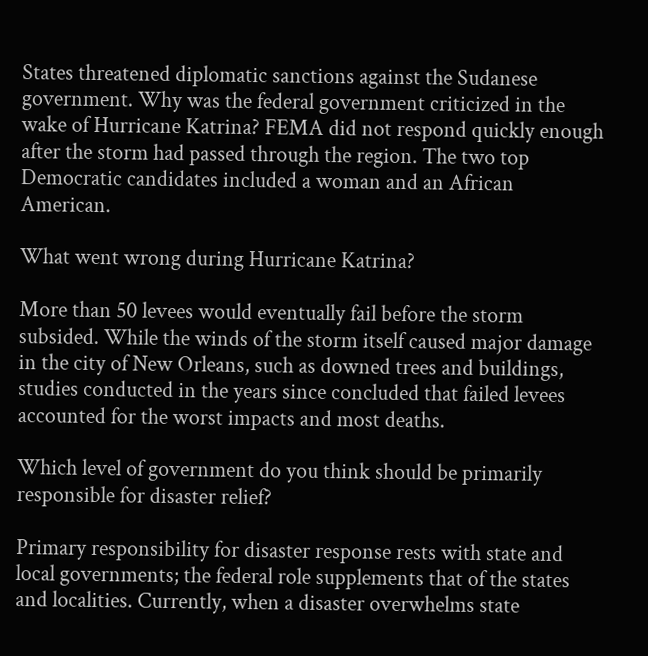States threatened diplomatic sanctions against the Sudanese government. Why was the federal government criticized in the wake of Hurricane Katrina? FEMA did not respond quickly enough after the storm had passed through the region. The two top Democratic candidates included a woman and an African American.

What went wrong during Hurricane Katrina?

More than 50 levees would eventually fail before the storm subsided. While the winds of the storm itself caused major damage in the city of New Orleans, such as downed trees and buildings, studies conducted in the years since concluded that failed levees accounted for the worst impacts and most deaths.

Which level of government do you think should be primarily responsible for disaster relief?

Primary responsibility for disaster response rests with state and local governments; the federal role supplements that of the states and localities. Currently, when a disaster overwhelms state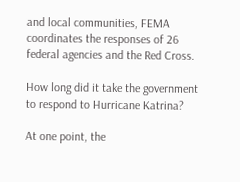and local communities, FEMA coordinates the responses of 26 federal agencies and the Red Cross.

How long did it take the government to respond to Hurricane Katrina?

At one point, the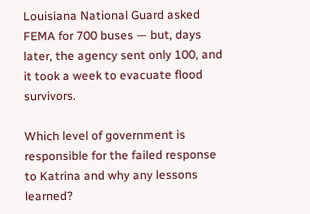Louisiana National Guard asked FEMA for 700 buses — but, days later, the agency sent only 100, and it took a week to evacuate flood survivors.

Which level of government is responsible for the failed response to Katrina and why any lessons learned?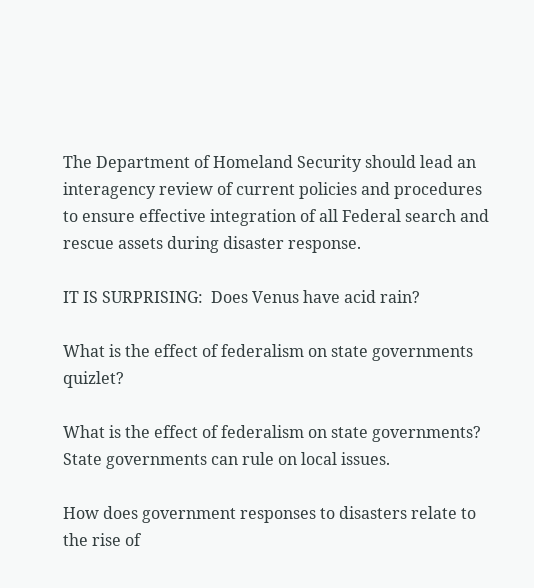The Department of Homeland Security should lead an interagency review of current policies and procedures to ensure effective integration of all Federal search and rescue assets during disaster response.

IT IS SURPRISING:  Does Venus have acid rain?

What is the effect of federalism on state governments quizlet?

What is the effect of federalism on state governments? State governments can rule on local issues.

How does government responses to disasters relate to the rise of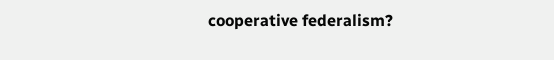cooperative federalism?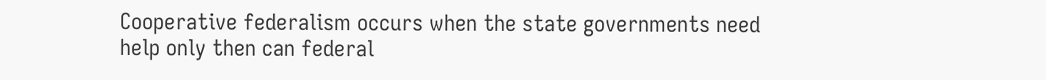Cooperative federalism occurs when the state governments need help only then can federal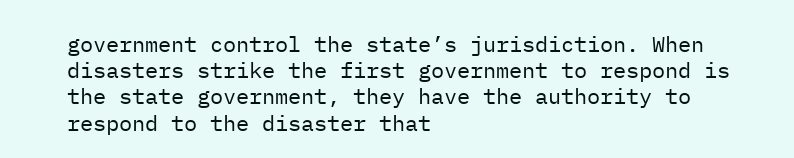government control the state’s jurisdiction. When disasters strike the first government to respond is the state government, they have the authority to respond to the disaster that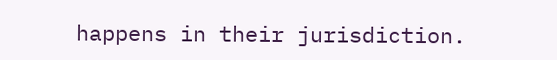happens in their jurisdiction.